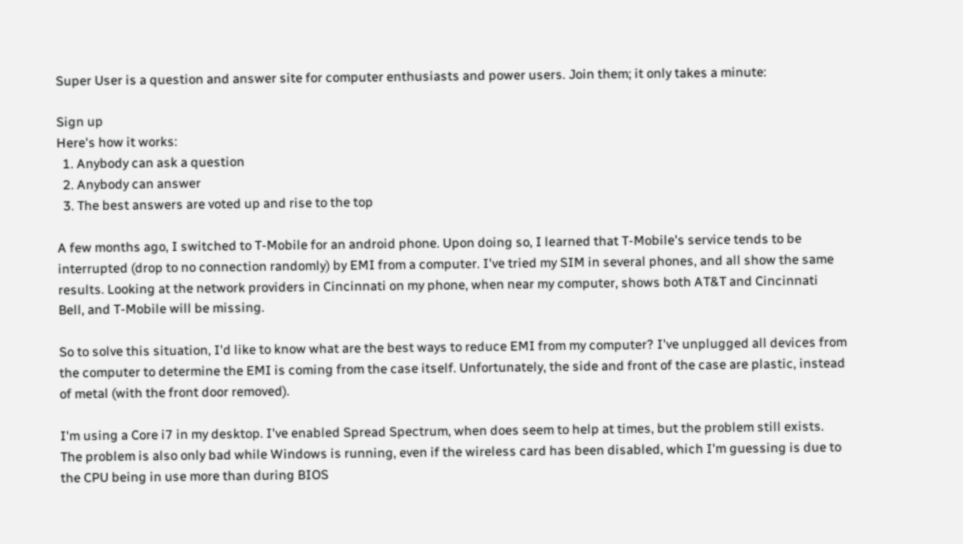Super User is a question and answer site for computer enthusiasts and power users. Join them; it only takes a minute:

Sign up
Here's how it works:
  1. Anybody can ask a question
  2. Anybody can answer
  3. The best answers are voted up and rise to the top

A few months ago, I switched to T-Mobile for an android phone. Upon doing so, I learned that T-Mobile's service tends to be interrupted (drop to no connection randomly) by EMI from a computer. I've tried my SIM in several phones, and all show the same results. Looking at the network providers in Cincinnati on my phone, when near my computer, shows both AT&T and Cincinnati Bell, and T-Mobile will be missing.

So to solve this situation, I'd like to know what are the best ways to reduce EMI from my computer? I've unplugged all devices from the computer to determine the EMI is coming from the case itself. Unfortunately, the side and front of the case are plastic, instead of metal (with the front door removed).

I'm using a Core i7 in my desktop. I've enabled Spread Spectrum, when does seem to help at times, but the problem still exists. The problem is also only bad while Windows is running, even if the wireless card has been disabled, which I'm guessing is due to the CPU being in use more than during BIOS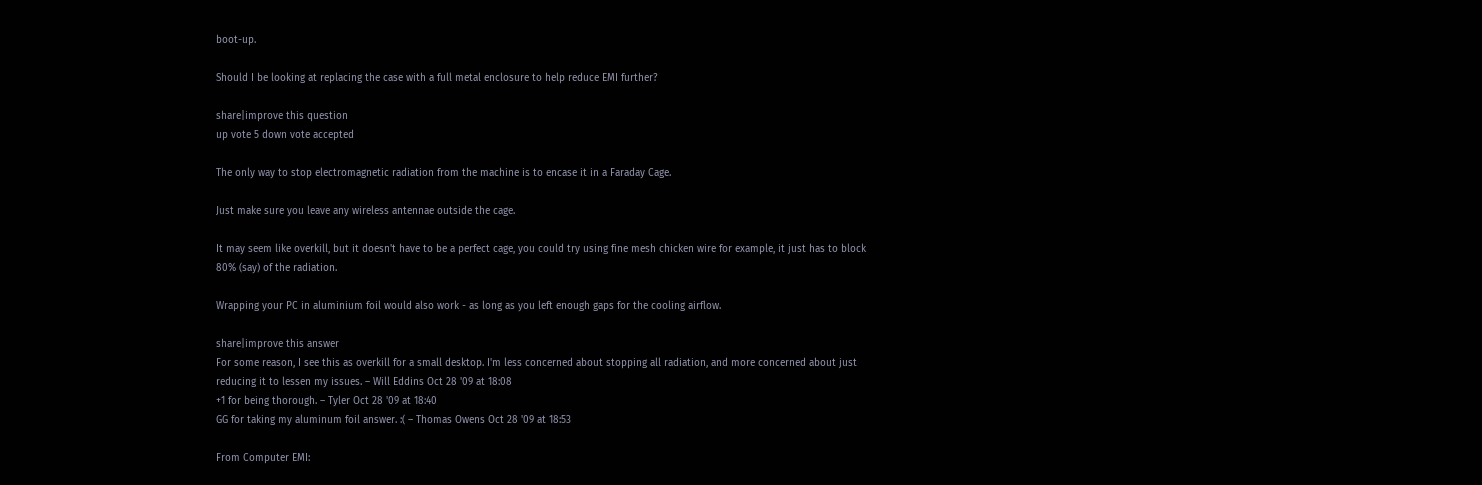boot-up.

Should I be looking at replacing the case with a full metal enclosure to help reduce EMI further?

share|improve this question
up vote 5 down vote accepted

The only way to stop electromagnetic radiation from the machine is to encase it in a Faraday Cage.

Just make sure you leave any wireless antennae outside the cage.

It may seem like overkill, but it doesn't have to be a perfect cage, you could try using fine mesh chicken wire for example, it just has to block 80% (say) of the radiation.

Wrapping your PC in aluminium foil would also work - as long as you left enough gaps for the cooling airflow.

share|improve this answer
For some reason, I see this as overkill for a small desktop. I'm less concerned about stopping all radiation, and more concerned about just reducing it to lessen my issues. – Will Eddins Oct 28 '09 at 18:08
+1 for being thorough. – Tyler Oct 28 '09 at 18:40
GG for taking my aluminum foil answer. :( – Thomas Owens Oct 28 '09 at 18:53

From Computer EMI: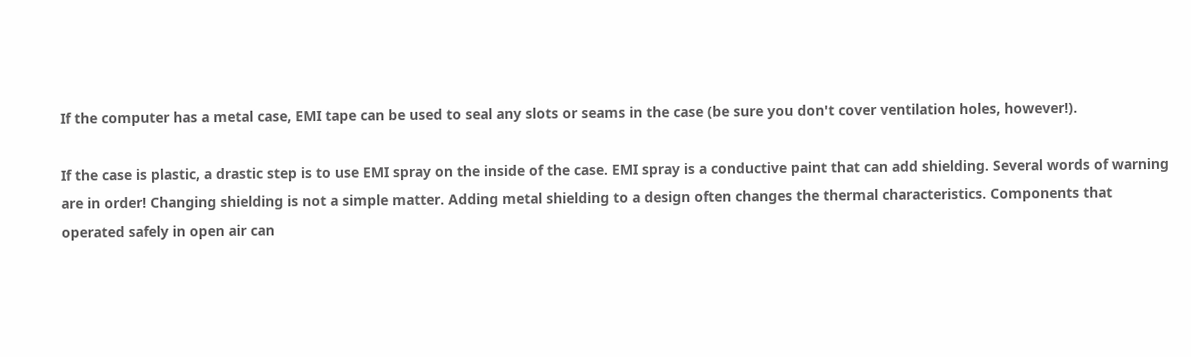If the computer has a metal case, EMI tape can be used to seal any slots or seams in the case (be sure you don't cover ventilation holes, however!).

If the case is plastic, a drastic step is to use EMI spray on the inside of the case. EMI spray is a conductive paint that can add shielding. Several words of warning are in order! Changing shielding is not a simple matter. Adding metal shielding to a design often changes the thermal characteristics. Components that operated safely in open air can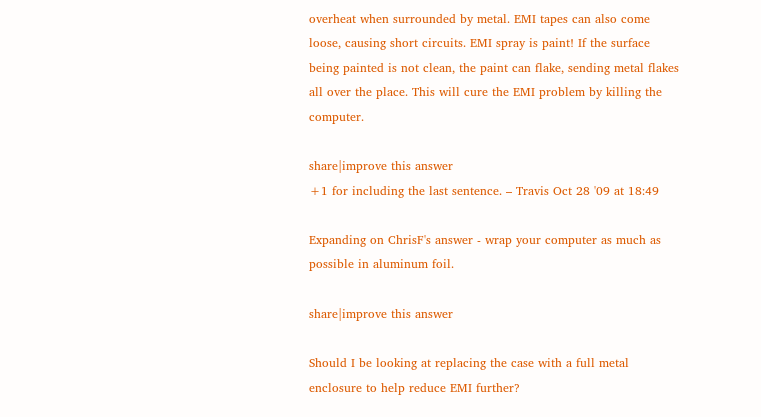overheat when surrounded by metal. EMI tapes can also come loose, causing short circuits. EMI spray is paint! If the surface being painted is not clean, the paint can flake, sending metal flakes all over the place. This will cure the EMI problem by killing the computer.

share|improve this answer
+1 for including the last sentence. – Travis Oct 28 '09 at 18:49

Expanding on ChrisF's answer - wrap your computer as much as possible in aluminum foil.

share|improve this answer

Should I be looking at replacing the case with a full metal enclosure to help reduce EMI further?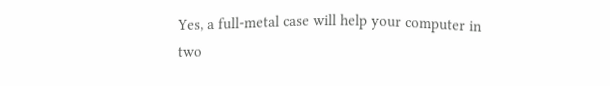Yes, a full-metal case will help your computer in two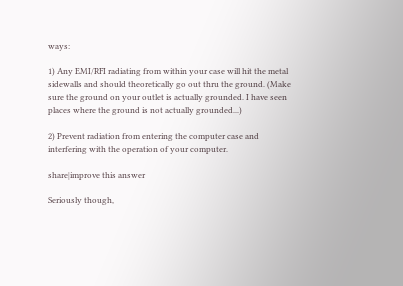ways:

1) Any EMI/RFI radiating from within your case will hit the metal sidewalls and should theoretically go out thru the ground. (Make sure the ground on your outlet is actually grounded. I have seen places where the ground is not actually grounded...)

2) Prevent radiation from entering the computer case and interfering with the operation of your computer.

share|improve this answer

Seriously though,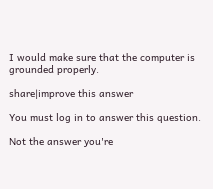I would make sure that the computer is grounded properly.

share|improve this answer

You must log in to answer this question.

Not the answer you're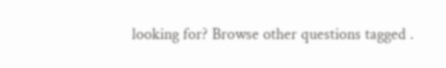looking for? Browse other questions tagged .